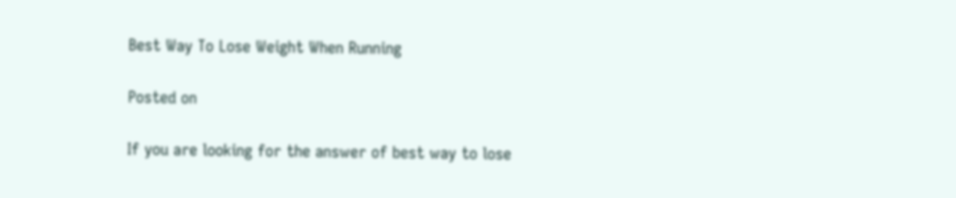Best Way To Lose Weight When Running

Posted on

If you are looking for the answer of best way to lose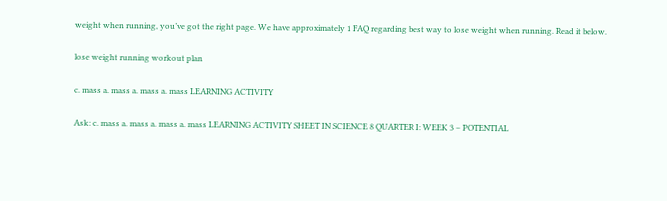weight when running, you’ve got the right page. We have approximately 1 FAQ regarding best way to lose weight when running. Read it below.

lose weight running workout plan

c. mass a. mass a. mass a. mass LEARNING ACTIVITY

Ask: c. mass a. mass a. mass a. mass LEARNING ACTIVITY SHEET IN SCIENCE 8 QUARTER I: WEEK 3 – POTENTIAL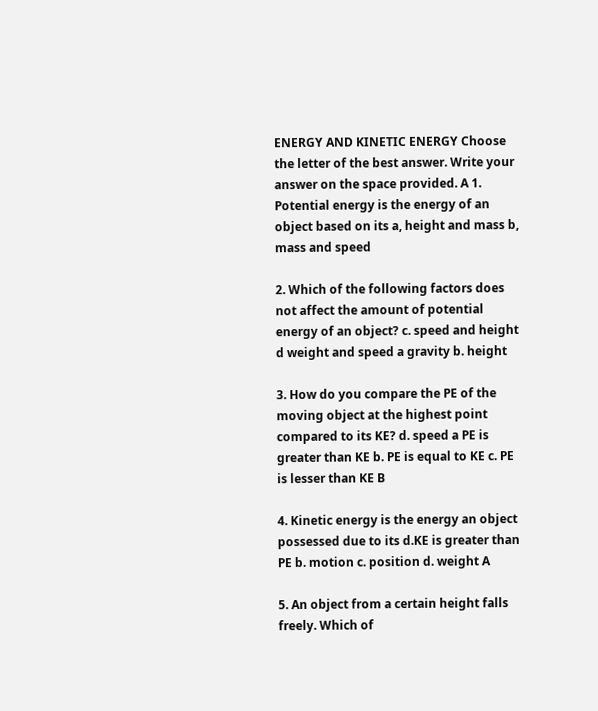ENERGY AND KINETIC ENERGY Choose the letter of the best answer. Write your answer on the space provided. A 1. Potential energy is the energy of an object based on its a, height and mass b, mass and speed

2. Which of the following factors does not affect the amount of potential energy of an object? c. speed and height d weight and speed a gravity b. height

3. How do you compare the PE of the moving object at the highest point compared to its KE? d. speed a PE is greater than KE b. PE is equal to KE c. PE is lesser than KE B

4. Kinetic energy is the energy an object possessed due to its d.KE is greater than PE b. motion c. position d. weight A

5. An object from a certain height falls freely. Which of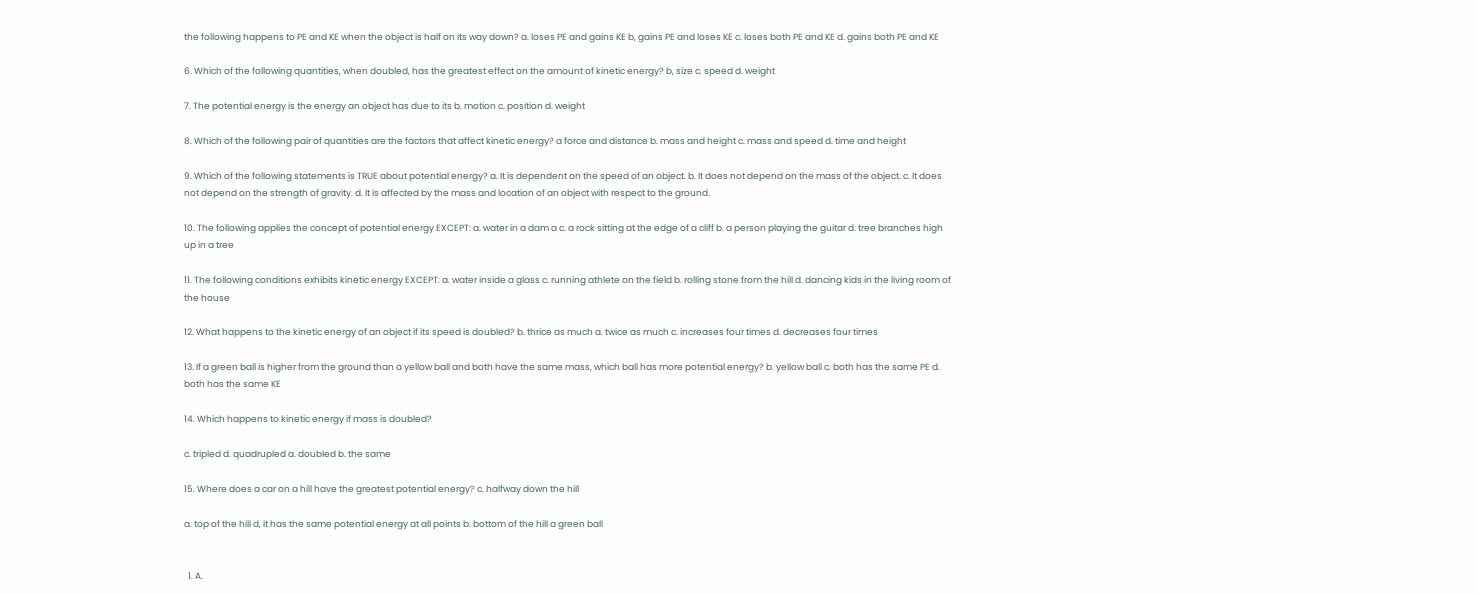the following happens to PE and KE when the object is half on its way down? a. loses PE and gains KE b, gains PE and loses KE c. loses both PE and KE d. gains both PE and KE

6. Which of the following quantities, when doubled, has the greatest effect on the amount of kinetic energy? b, size c. speed d. weight

7. The potential energy is the energy an object has due to its b. motion c. position d. weight

8. Which of the following pair of quantities are the factors that affect kinetic energy? a force and distance b. mass and height c. mass and speed d. time and height

9. Which of the following statements is TRUE about potential energy? a. It is dependent on the speed of an object. b. It does not depend on the mass of the object. c. It does not depend on the strength of gravity. d. It is affected by the mass and location of an object with respect to the ground.

10. The following applies the concept of potential energy EXCEPT: a. water in a dam a c. a rock sitting at the edge of a cliff b. a person playing the guitar d. tree branches high up in a tree

11. The following conditions exhibits kinetic energy EXCEPT: a. water inside a glass c. running athlete on the field b. rolling stone from the hill d. dancing kids in the living room of the house

12. What happens to the kinetic energy of an object if its speed is doubled? b. thrice as much a. twice as much c. increases four times d. decreases four times

13. If a green ball is higher from the ground than a yellow ball and both have the same mass, which ball has more potential energy? b. yellow ball c. both has the same PE d. both has the same KE

14. Which happens to kinetic energy if mass is doubled?

c. tripled d. quadrupled a. doubled b. the same

15. Where does a car on a hill have the greatest potential energy? c. halfway down the hill

a. top of the hill d, it has the same potential energy at all points b. bottom of the hill a green ball


  1. A.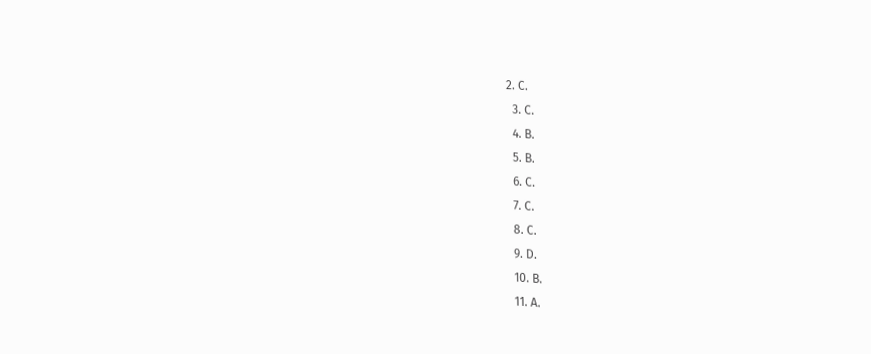2. C.
  3. C.
  4. B.
  5. B.
  6. C.
  7. C.
  8. C.
  9. D.
  10. B.
  11. A.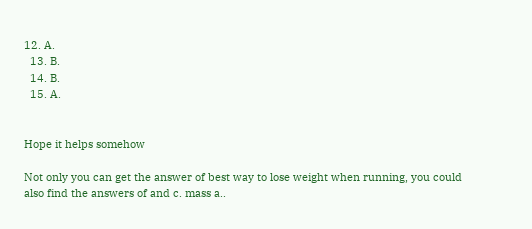12. A.
  13. B.
  14. B.
  15. A.


Hope it helps somehow

Not only you can get the answer of best way to lose weight when running, you could also find the answers of and c. mass a..